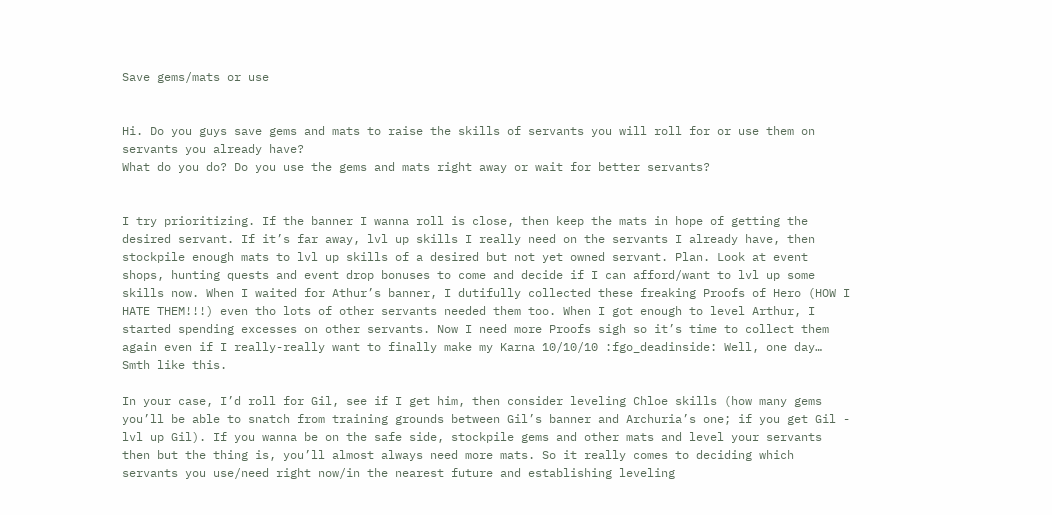Save gems/mats or use


Hi. Do you guys save gems and mats to raise the skills of servants you will roll for or use them on servants you already have?
What do you do? Do you use the gems and mats right away or wait for better servants?


I try prioritizing. If the banner I wanna roll is close, then keep the mats in hope of getting the desired servant. If it’s far away, lvl up skills I really need on the servants I already have, then stockpile enough mats to lvl up skills of a desired but not yet owned servant. Plan. Look at event shops, hunting quests and event drop bonuses to come and decide if I can afford/want to lvl up some skills now. When I waited for Athur’s banner, I dutifully collected these freaking Proofs of Hero (HOW I HATE THEM!!!) even tho lots of other servants needed them too. When I got enough to level Arthur, I started spending excesses on other servants. Now I need more Proofs sigh so it’s time to collect them again even if I really-really want to finally make my Karna 10/10/10 :fgo_deadinside: Well, one day… Smth like this.

In your case, I’d roll for Gil, see if I get him, then consider leveling Chloe skills (how many gems you’ll be able to snatch from training grounds between Gil’s banner and Archuria’s one; if you get Gil - lvl up Gil). If you wanna be on the safe side, stockpile gems and other mats and level your servants then but the thing is, you’ll almost always need more mats. So it really comes to deciding which servants you use/need right now/in the nearest future and establishing leveling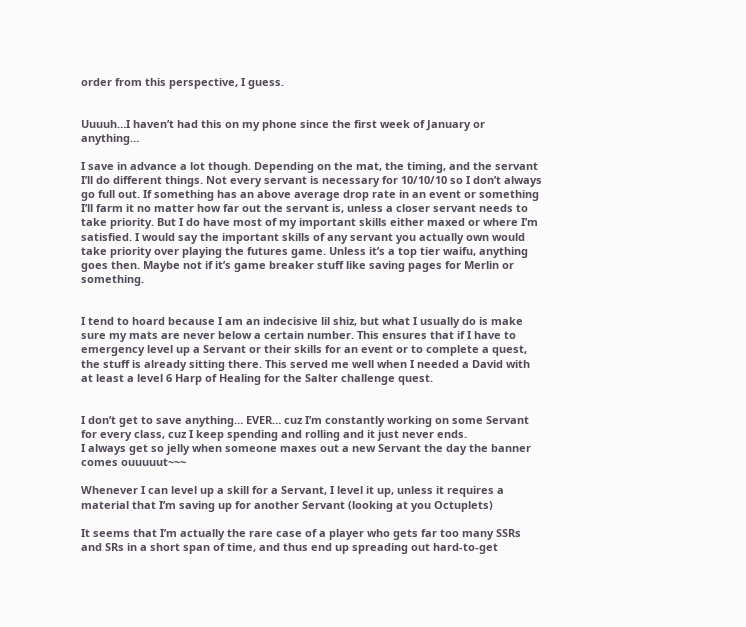order from this perspective, I guess.


Uuuuh…I haven’t had this on my phone since the first week of January or anything…

I save in advance a lot though. Depending on the mat, the timing, and the servant I’ll do different things. Not every servant is necessary for 10/10/10 so I don’t always go full out. If something has an above average drop rate in an event or something I’ll farm it no matter how far out the servant is, unless a closer servant needs to take priority. But I do have most of my important skills either maxed or where I’m satisfied. I would say the important skills of any servant you actually own would take priority over playing the futures game. Unless it’s a top tier waifu, anything goes then. Maybe not if it’s game breaker stuff like saving pages for Merlin or something.


I tend to hoard because I am an indecisive lil shiz, but what I usually do is make sure my mats are never below a certain number. This ensures that if I have to emergency level up a Servant or their skills for an event or to complete a quest, the stuff is already sitting there. This served me well when I needed a David with at least a level 6 Harp of Healing for the Salter challenge quest.


I don’t get to save anything… EVER… cuz I’m constantly working on some Servant for every class, cuz I keep spending and rolling and it just never ends.
I always get so jelly when someone maxes out a new Servant the day the banner comes ouuuuut~~~

Whenever I can level up a skill for a Servant, I level it up, unless it requires a material that I’m saving up for another Servant (looking at you Octuplets)

It seems that I’m actually the rare case of a player who gets far too many SSRs and SRs in a short span of time, and thus end up spreading out hard-to-get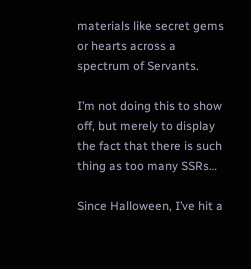materials like secret gems or hearts across a spectrum of Servants.

I’m not doing this to show off, but merely to display the fact that there is such thing as too many SSRs…

Since Halloween, I’ve hit a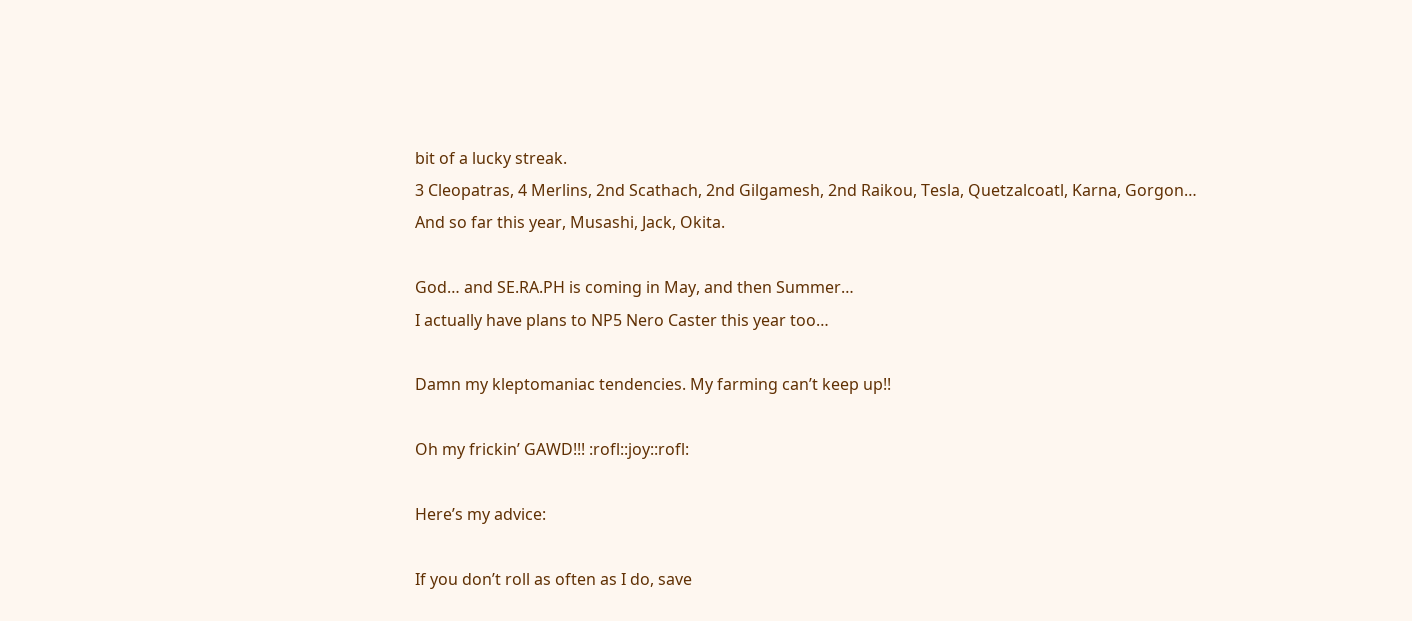bit of a lucky streak.
3 Cleopatras, 4 Merlins, 2nd Scathach, 2nd Gilgamesh, 2nd Raikou, Tesla, Quetzalcoatl, Karna, Gorgon…
And so far this year, Musashi, Jack, Okita.

God… and SE.RA.PH is coming in May, and then Summer…
I actually have plans to NP5 Nero Caster this year too…

Damn my kleptomaniac tendencies. My farming can’t keep up!!

Oh my frickin’ GAWD!!! :rofl::joy::rofl:

Here’s my advice:

If you don’t roll as often as I do, save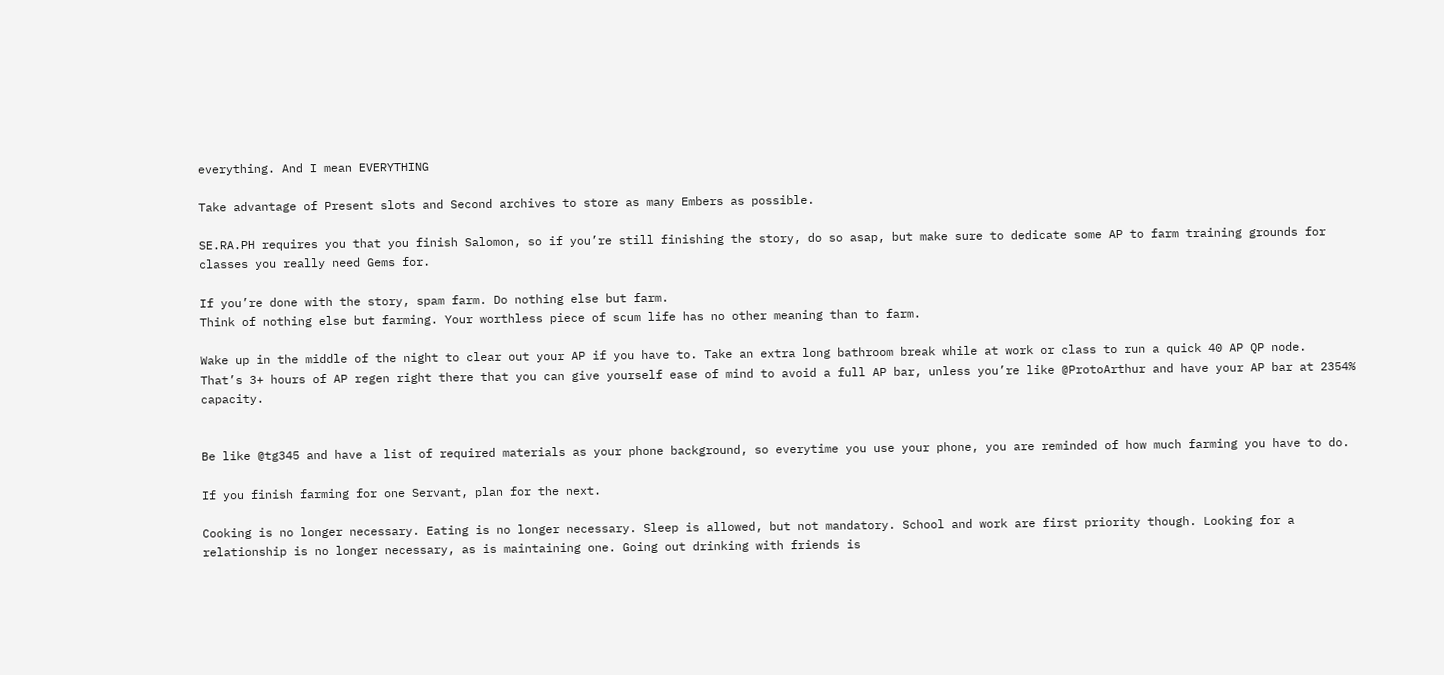everything. And I mean EVERYTHING

Take advantage of Present slots and Second archives to store as many Embers as possible.

SE.RA.PH requires you that you finish Salomon, so if you’re still finishing the story, do so asap, but make sure to dedicate some AP to farm training grounds for classes you really need Gems for.

If you’re done with the story, spam farm. Do nothing else but farm.
Think of nothing else but farming. Your worthless piece of scum life has no other meaning than to farm.

Wake up in the middle of the night to clear out your AP if you have to. Take an extra long bathroom break while at work or class to run a quick 40 AP QP node.
That’s 3+ hours of AP regen right there that you can give yourself ease of mind to avoid a full AP bar, unless you’re like @ProtoArthur and have your AP bar at 2354% capacity.


Be like @tg345 and have a list of required materials as your phone background, so everytime you use your phone, you are reminded of how much farming you have to do.

If you finish farming for one Servant, plan for the next.

Cooking is no longer necessary. Eating is no longer necessary. Sleep is allowed, but not mandatory. School and work are first priority though. Looking for a relationship is no longer necessary, as is maintaining one. Going out drinking with friends is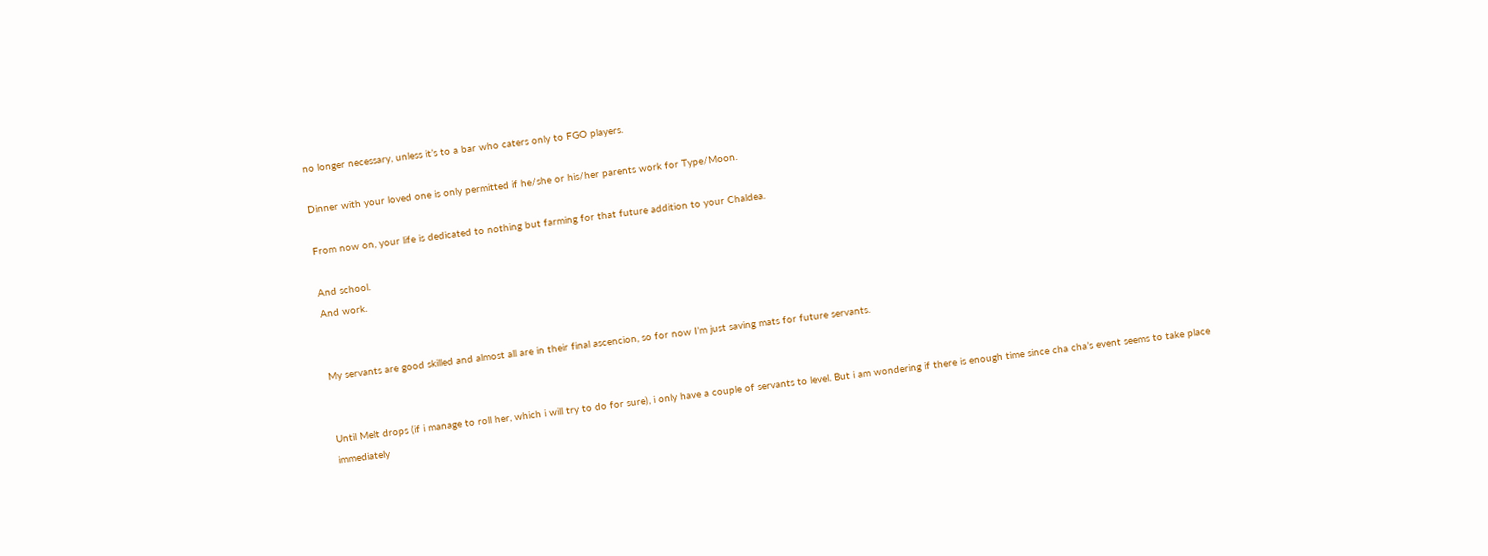no longer necessary, unless it’s to a bar who caters only to FGO players.

Dinner with your loved one is only permitted if he/she or his/her parents work for Type/Moon.

From now on, your life is dedicated to nothing but farming for that future addition to your Chaldea.

And school.
And work.


My servants are good skilled and almost all are in their final ascencion, so for now I’m just saving mats for future servants.


Until Melt drops (if i manage to roll her, which i will try to do for sure), i only have a couple of servants to level. But i am wondering if there is enough time since cha cha’s event seems to take place immediately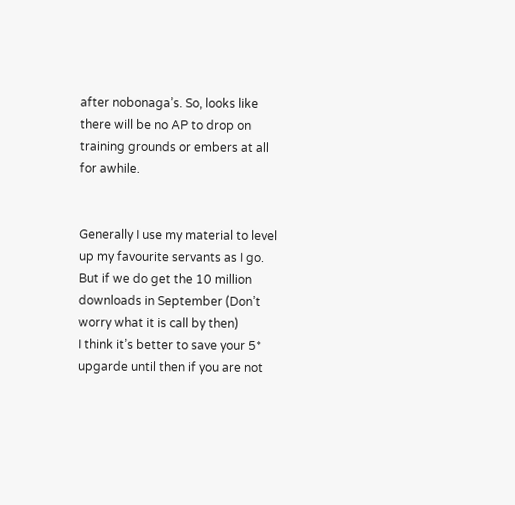after nobonaga’s. So, looks like there will be no AP to drop on training grounds or embers at all for awhile.


Generally I use my material to level up my favourite servants as I go.
But if we do get the 10 million downloads in September (Don’t worry what it is call by then)
I think it’s better to save your 5* upgarde until then if you are not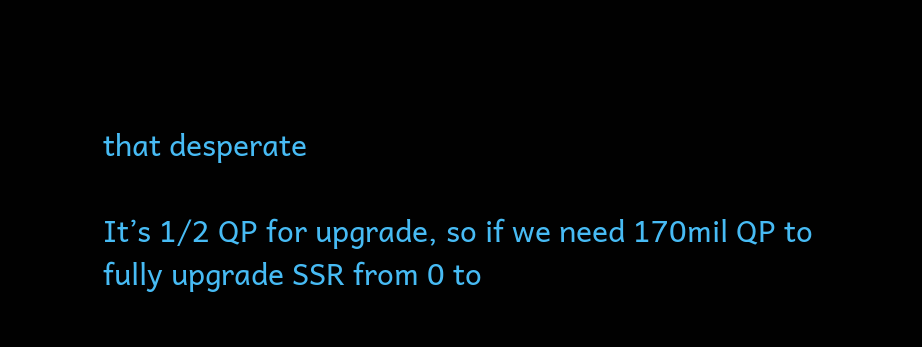that desperate

It’s 1/2 QP for upgrade, so if we need 170mil QP to fully upgrade SSR from 0 to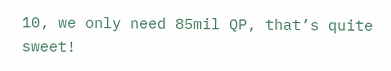10, we only need 85mil QP, that’s quite sweet!